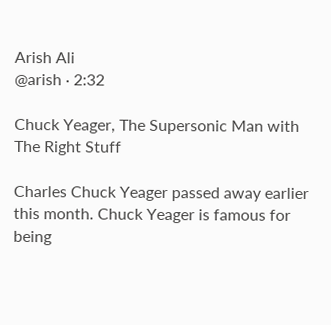Arish Ali
@arish · 2:32

Chuck Yeager, The Supersonic Man with The Right Stuff

Charles Chuck Yeager passed away earlier this month. Chuck Yeager is famous for being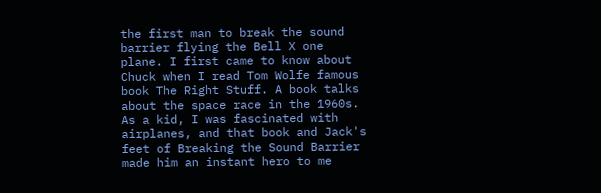the first man to break the sound barrier flying the Bell X one plane. I first came to know about Chuck when I read Tom Wolfe famous book The Right Stuff. A book talks about the space race in the 1960s. As a kid, I was fascinated with airplanes, and that book and Jack's feet of Breaking the Sound Barrier made him an instant hero to me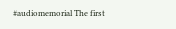#audiomemorial The first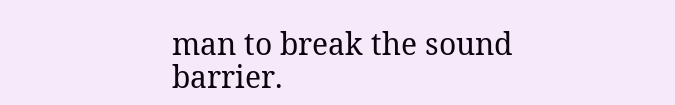man to break the sound barrier.